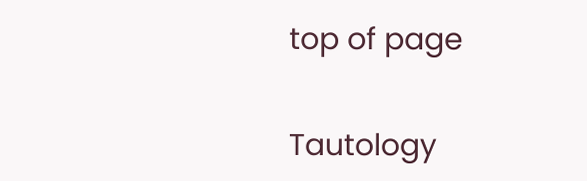top of page

Tautology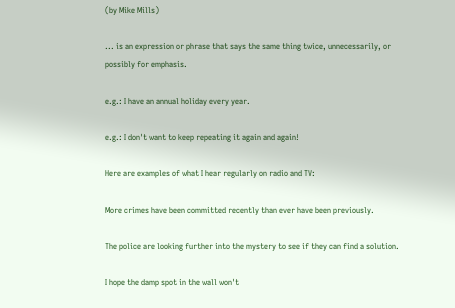(by Mike Mills)

... is an expression or phrase that says the same thing twice, unnecessarily, or possibly for emphasis.

e.g.: I have an annual holiday every year.

e.g.: I don't want to keep repeating it again and again!

Here are examples of what I hear regularly on radio and TV:

More crimes have been committed recently than ever have been previously.

The police are looking further into the mystery to see if they can find a solution.

I hope the damp spot in the wall won't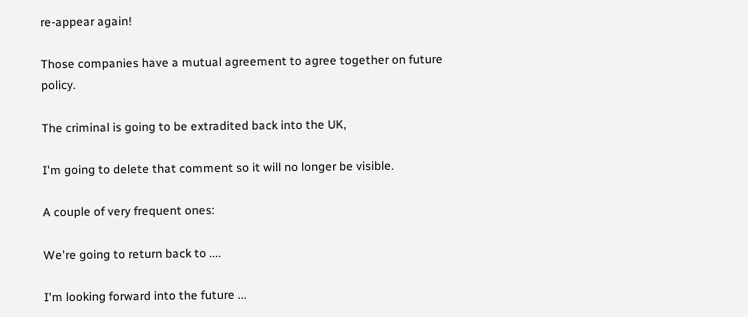re-appear again!

Those companies have a mutual agreement to agree together on future policy.

The criminal is going to be extradited back into the UK,

I'm going to delete that comment so it will no longer be visible.

A couple of very frequent ones:

We're going to return back to ....

I'm looking forward into the future ...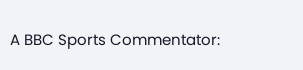A BBC Sports Commentator: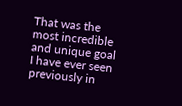That was the most incredible and unique goal I have ever seen previously in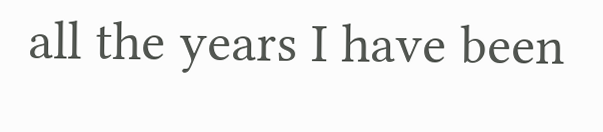all the years I have been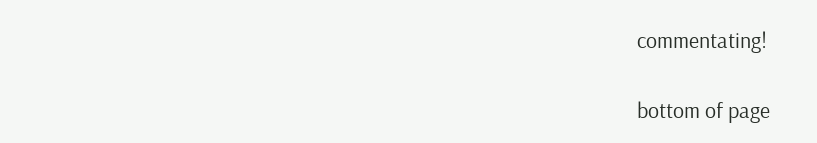commentating!

bottom of page